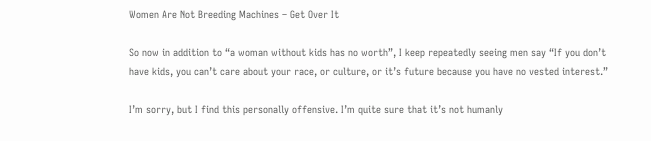Women Are Not Breeding Machines – Get Over It

So now in addition to “a woman without kids has no worth”, I keep repeatedly seeing men say “If you don’t have kids, you can’t care about your race, or culture, or it’s future because you have no vested interest.”

I’m sorry, but I find this personally offensive. I’m quite sure that it’s not humanly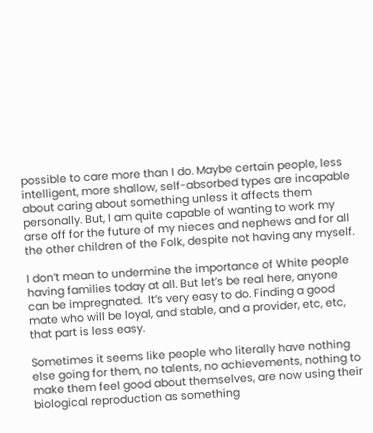possible to care more than I do. Maybe certain people, less intelligent, more shallow, self-absorbed types are incapable about caring about something unless it affects them personally. But, I am quite capable of wanting to work my arse off for the future of my nieces and nephews and for all the other children of the Folk, despite not having any myself.

I don’t mean to undermine the importance of White people having families today at all. But let’s be real here, anyone can be impregnated.  It’s very easy to do. Finding a good mate who will be loyal, and stable, and a provider, etc, etc, that part is less easy.

Sometimes it seems like people who literally have nothing else going for them, no talents, no achievements, nothing to make them feel good about themselves, are now using their biological reproduction as something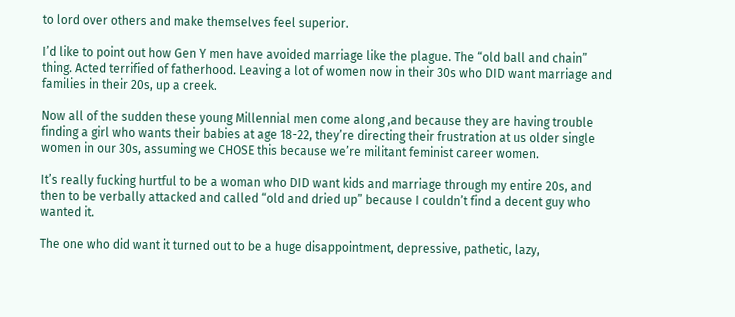to lord over others and make themselves feel superior.

I’d like to point out how Gen Y men have avoided marriage like the plague. The “old ball and chain” thing. Acted terrified of fatherhood. Leaving a lot of women now in their 30s who DID want marriage and families in their 20s, up a creek.

Now all of the sudden these young Millennial men come along ,and because they are having trouble finding a girl who wants their babies at age 18-22, they’re directing their frustration at us older single women in our 30s, assuming we CHOSE this because we’re militant feminist career women.

It’s really fucking hurtful to be a woman who DID want kids and marriage through my entire 20s, and then to be verbally attacked and called “old and dried up” because I couldn’t find a decent guy who wanted it.

The one who did want it turned out to be a huge disappointment, depressive, pathetic, lazy,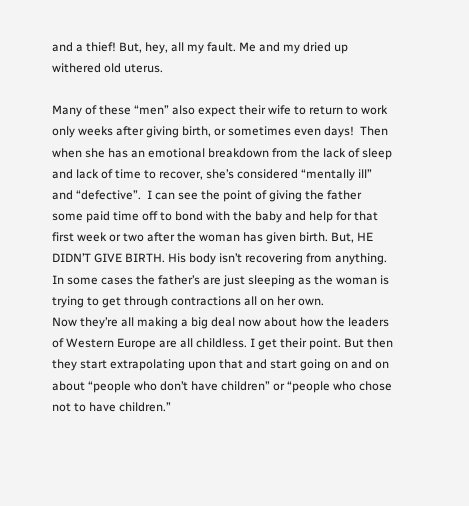and a thief! But, hey, all my fault. Me and my dried up withered old uterus.

Many of these “men” also expect their wife to return to work only weeks after giving birth, or sometimes even days!  Then when she has an emotional breakdown from the lack of sleep and lack of time to recover, she’s considered “mentally ill” and “defective”.  I can see the point of giving the father some paid time off to bond with the baby and help for that first week or two after the woman has given birth. But, HE DIDN’T GIVE BIRTH. His body isn’t recovering from anything.  In some cases the father’s are just sleeping as the woman is trying to get through contractions all on her own.
Now they’re all making a big deal now about how the leaders of Western Europe are all childless. I get their point. But then they start extrapolating upon that and start going on and on about “people who don’t have children” or “people who chose not to have children.”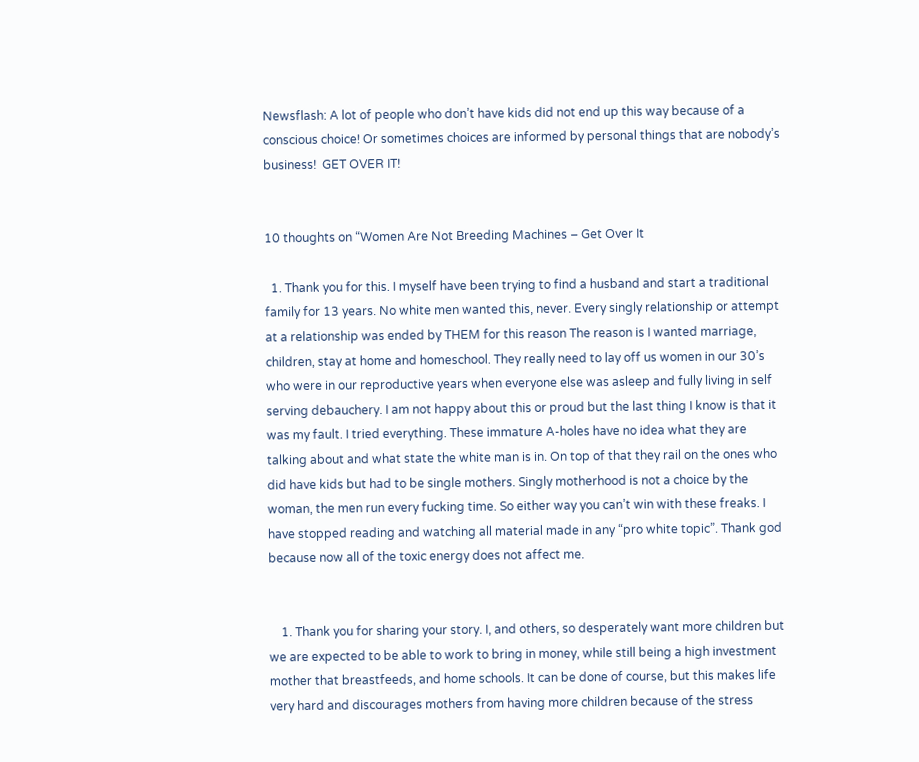Newsflash: A lot of people who don’t have kids did not end up this way because of a conscious choice! Or sometimes choices are informed by personal things that are nobody’s business!  GET OVER IT!


10 thoughts on “Women Are Not Breeding Machines – Get Over It

  1. Thank you for this. I myself have been trying to find a husband and start a traditional family for 13 years. No white men wanted this, never. Every singly relationship or attempt at a relationship was ended by THEM for this reason The reason is I wanted marriage, children, stay at home and homeschool. They really need to lay off us women in our 30’s who were in our reproductive years when everyone else was asleep and fully living in self serving debauchery. I am not happy about this or proud but the last thing I know is that it was my fault. I tried everything. These immature A-holes have no idea what they are talking about and what state the white man is in. On top of that they rail on the ones who did have kids but had to be single mothers. Singly motherhood is not a choice by the woman, the men run every fucking time. So either way you can’t win with these freaks. I have stopped reading and watching all material made in any “pro white topic”. Thank god because now all of the toxic energy does not affect me.


    1. Thank you for sharing your story. I, and others, so desperately want more children but we are expected to be able to work to bring in money, while still being a high investment mother that breastfeeds, and home schools. It can be done of course, but this makes life very hard and discourages mothers from having more children because of the stress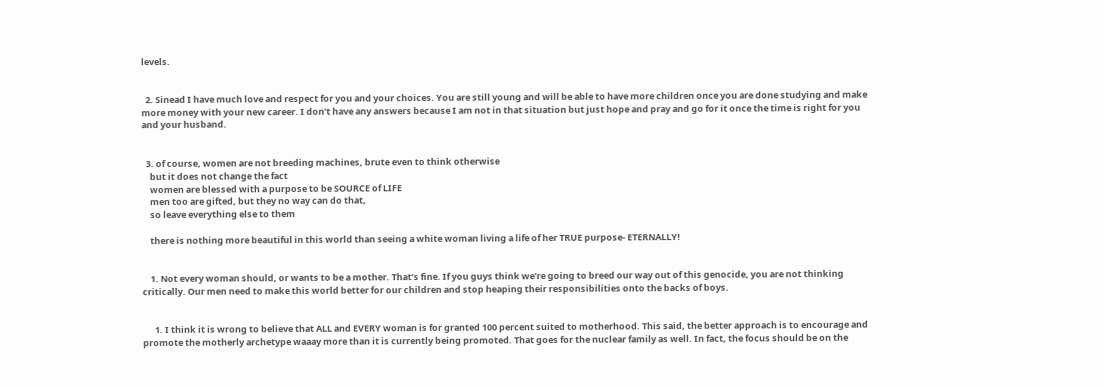levels.


  2. Sinead I have much love and respect for you and your choices. You are still young and will be able to have more children once you are done studying and make more money with your new career. I don’t have any answers because I am not in that situation but just hope and pray and go for it once the time is right for you and your husband.


  3. of course, women are not breeding machines, brute even to think otherwise
    but it does not change the fact
    women are blessed with a purpose to be SOURCE of LIFE
    men too are gifted, but they no way can do that,
    so leave everything else to them

    there is nothing more beautiful in this world than seeing a white woman living a life of her TRUE purpose- ETERNALLY!


    1. Not every woman should, or wants to be a mother. That’s fine. If you guys think we’re going to breed our way out of this genocide, you are not thinking critically. Our men need to make this world better for our children and stop heaping their responsibilities onto the backs of boys.


      1. I think it is wrong to believe that ALL and EVERY woman is for granted 100 percent suited to motherhood. This said, the better approach is to encourage and promote the motherly archetype waaay more than it is currently being promoted. That goes for the nuclear family as well. In fact, the focus should be on the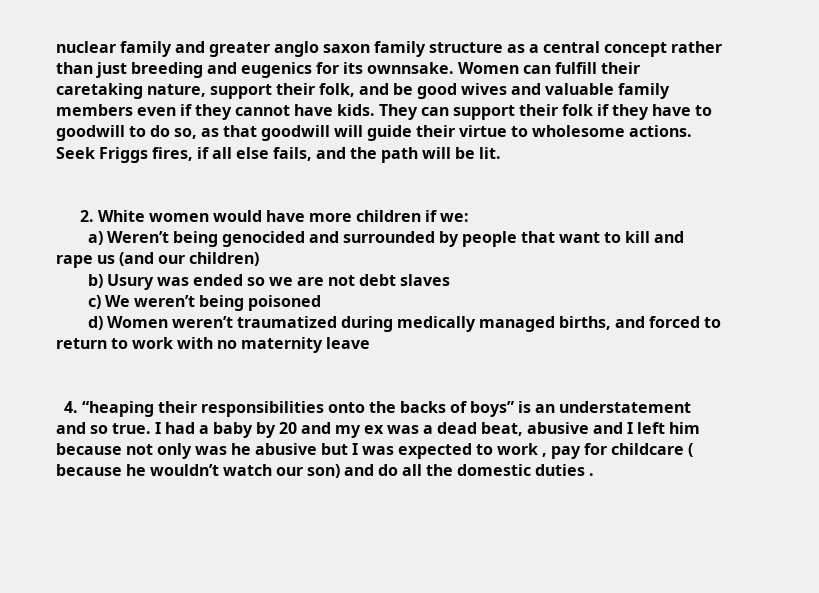nuclear family and greater anglo saxon family structure as a central concept rather than just breeding and eugenics for its ownnsake. Women can fulfill their caretaking nature, support their folk, and be good wives and valuable family members even if they cannot have kids. They can support their folk if they have to goodwill to do so, as that goodwill will guide their virtue to wholesome actions. Seek Friggs fires, if all else fails, and the path will be lit.


      2. White women would have more children if we:
        a) Weren’t being genocided and surrounded by people that want to kill and rape us (and our children)
        b) Usury was ended so we are not debt slaves
        c) We weren’t being poisoned
        d) Women weren’t traumatized during medically managed births, and forced to return to work with no maternity leave


  4. “heaping their responsibilities onto the backs of boys” is an understatement and so true. I had a baby by 20 and my ex was a dead beat, abusive and I left him because not only was he abusive but I was expected to work , pay for childcare ( because he wouldn’t watch our son) and do all the domestic duties .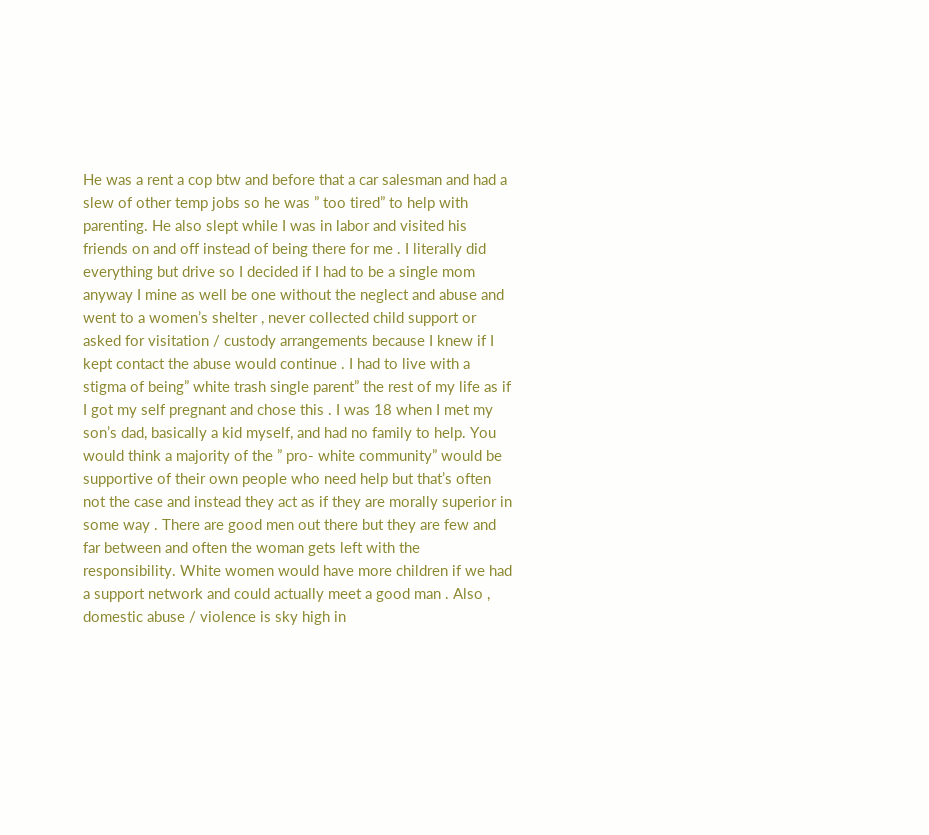He was a rent a cop btw and before that a car salesman and had a slew of other temp jobs so he was ” too tired” to help with parenting. He also slept while I was in labor and visited his friends on and off instead of being there for me . I literally did everything but drive so I decided if I had to be a single mom anyway I mine as well be one without the neglect and abuse and went to a women’s shelter , never collected child support or asked for visitation / custody arrangements because I knew if I kept contact the abuse would continue . I had to live with a stigma of being” white trash single parent” the rest of my life as if I got my self pregnant and chose this . I was 18 when I met my son’s dad, basically a kid myself, and had no family to help. You would think a majority of the ” pro- white community” would be supportive of their own people who need help but that’s often not the case and instead they act as if they are morally superior in some way . There are good men out there but they are few and far between and often the woman gets left with the responsibility. White women would have more children if we had a support network and could actually meet a good man . Also , domestic abuse / violence is sky high in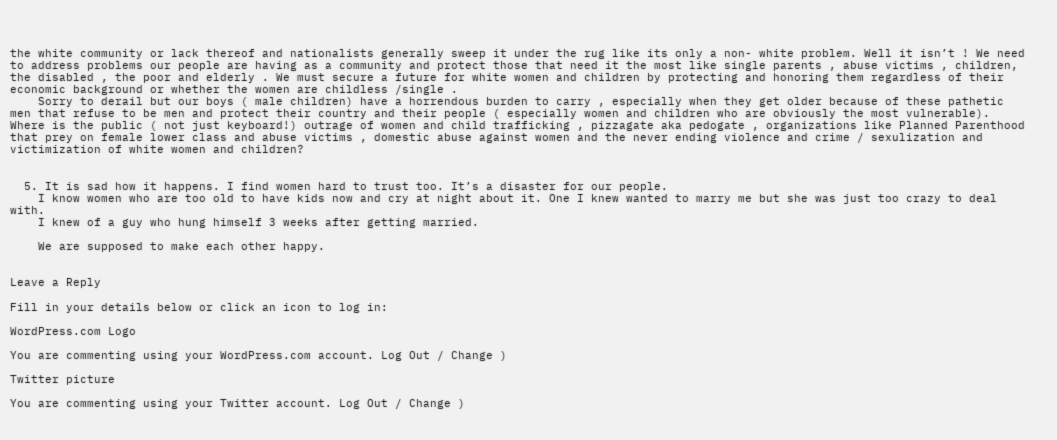the white community or lack thereof and nationalists generally sweep it under the rug like its only a non- white problem. Well it isn’t ! We need to address problems our people are having as a community and protect those that need it the most like single parents , abuse victims , children, the disabled , the poor and elderly . We must secure a future for white women and children by protecting and honoring them regardless of their economic background or whether the women are childless /single .
    Sorry to derail but our boys ( male children) have a horrendous burden to carry , especially when they get older because of these pathetic men that refuse to be men and protect their country and their people ( especially women and children who are obviously the most vulnerable). Where is the public ( not just keyboard!) outrage of women and child trafficking , pizzagate aka pedogate , organizations like Planned Parenthood that prey on female lower class and abuse victims , domestic abuse against women and the never ending violence and crime / sexulization and victimization of white women and children?


  5. It is sad how it happens. I find women hard to trust too. It’s a disaster for our people.
    I know women who are too old to have kids now and cry at night about it. One I knew wanted to marry me but she was just too crazy to deal with.
    I knew of a guy who hung himself 3 weeks after getting married.

    We are supposed to make each other happy.


Leave a Reply

Fill in your details below or click an icon to log in:

WordPress.com Logo

You are commenting using your WordPress.com account. Log Out / Change )

Twitter picture

You are commenting using your Twitter account. Log Out / Change )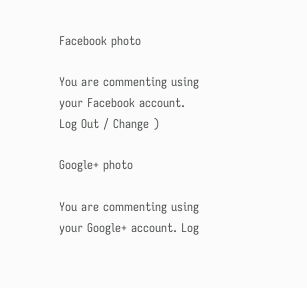Facebook photo

You are commenting using your Facebook account. Log Out / Change )

Google+ photo

You are commenting using your Google+ account. Log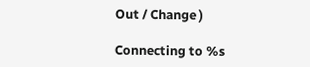Out / Change )

Connecting to %s